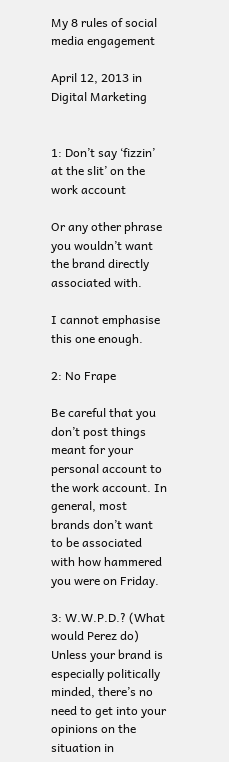My 8 rules of social media engagement

April 12, 2013 in Digital Marketing


1: Don’t say ‘fizzin’ at the slit’ on the work account

Or any other phrase you wouldn’t want the brand directly associated with.

I cannot emphasise this one enough.

2: No Frape

Be careful that you don’t post things meant for your personal account to the work account. In general, most brands don’t want to be associated with how hammered you were on Friday.

3: W.W.P.D.? (What would Perez do)
Unless your brand is especially politically minded, there’s no need to get into your opinions on the situation in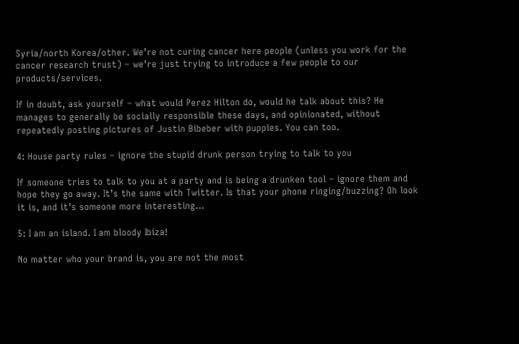Syria/north Korea/other. We’re not curing cancer here people (unless you work for the cancer research trust) – we’re just trying to introduce a few people to our products/services.

If in doubt, ask yourself – what would Perez Hilton do, would he talk about this? He manages to generally be socially responsible these days, and opinionated, without repeatedly posting pictures of Justin Bibeber with puppies. You can too.

4: House party rules – ignore the stupid drunk person trying to talk to you

If someone tries to talk to you at a party and is being a drunken tool – ignore them and hope they go away. It’s the same with Twitter. Is that your phone ringing/buzzing? Oh look it is, and it’s someone more interesting…

5: I am an island. I am bloody Ibiza!

No matter who your brand is, you are not the most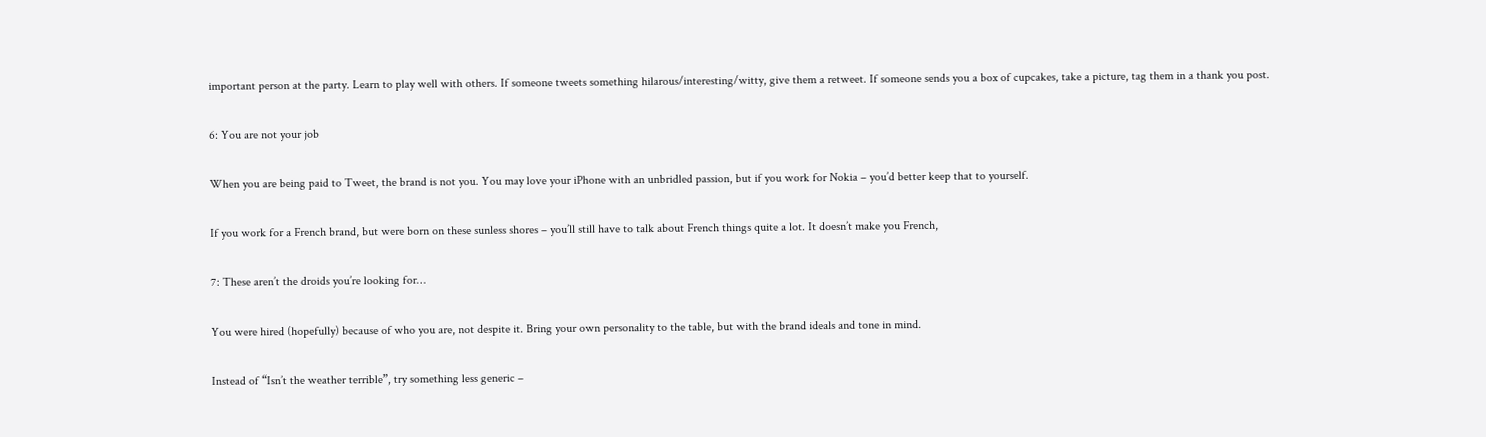important person at the party. Learn to play well with others. If someone tweets something hilarous/interesting/witty, give them a retweet. If someone sends you a box of cupcakes, take a picture, tag them in a thank you post.

6: You are not your job

When you are being paid to Tweet, the brand is not you. You may love your iPhone with an unbridled passion, but if you work for Nokia – you’d better keep that to yourself.

If you work for a French brand, but were born on these sunless shores – you’ll still have to talk about French things quite a lot. It doesn’t make you French,

7: These aren’t the droids you’re looking for…

You were hired (hopefully) because of who you are, not despite it. Bring your own personality to the table, but with the brand ideals and tone in mind.

Instead of “Isn’t the weather terrible”, try something less generic –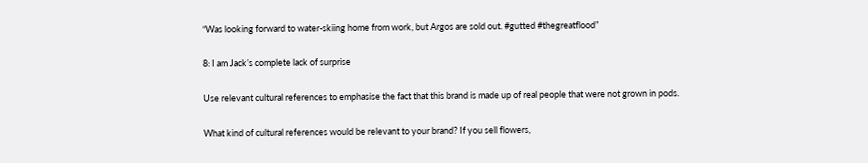“Was looking forward to water-skiing home from work, but Argos are sold out. #gutted #thegreatflood”

8: I am Jack’s complete lack of surprise

Use relevant cultural references to emphasise the fact that this brand is made up of real people that were not grown in pods.

What kind of cultural references would be relevant to your brand? If you sell flowers,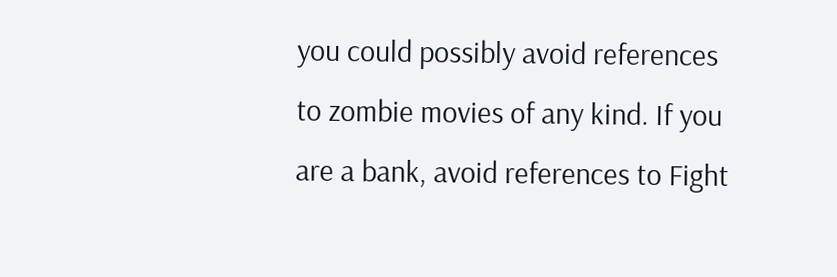you could possibly avoid references to zombie movies of any kind. If you are a bank, avoid references to Fight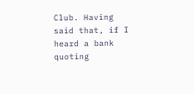Club. Having said that, if I heard a bank quoting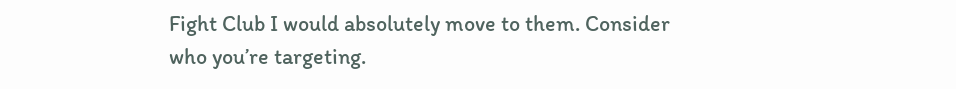Fight Club I would absolutely move to them. Consider who you’re targeting.